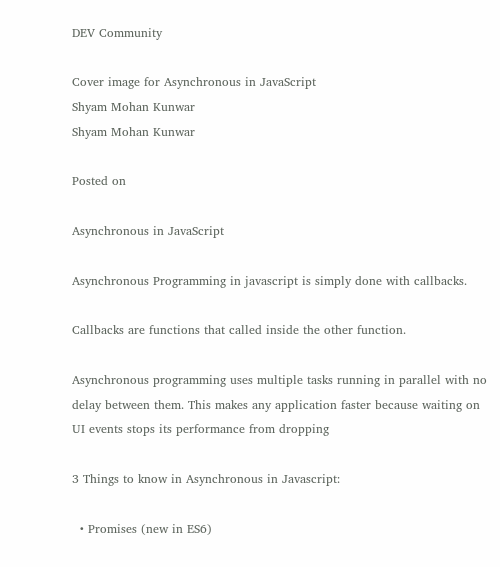DEV Community

Cover image for Asynchronous in JavaScript
Shyam Mohan Kunwar
Shyam Mohan Kunwar

Posted on

Asynchronous in JavaScript

Asynchronous Programming in javascript is simply done with callbacks.

Callbacks are functions that called inside the other function.

Asynchronous programming uses multiple tasks running in parallel with no delay between them. This makes any application faster because waiting on UI events stops its performance from dropping

3 Things to know in Asynchronous in Javascript:

  • Promises (new in ES6)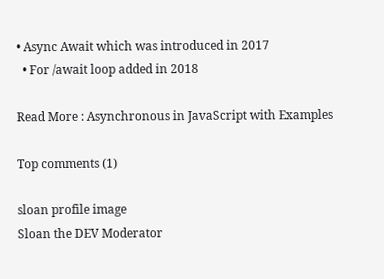• Async Await which was introduced in 2017
  • For /await loop added in 2018

Read More : Asynchronous in JavaScript with Examples

Top comments (1)

sloan profile image
Sloan the DEV Moderator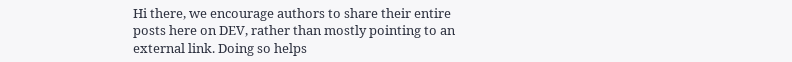Hi there, we encourage authors to share their entire posts here on DEV, rather than mostly pointing to an external link. Doing so helps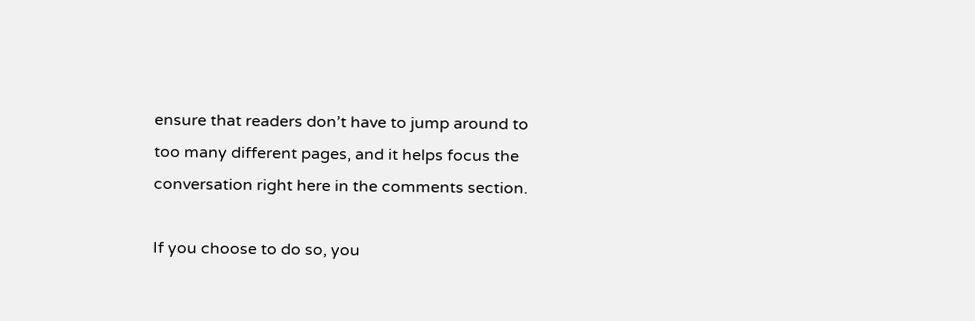ensure that readers don’t have to jump around to too many different pages, and it helps focus the conversation right here in the comments section.

If you choose to do so, you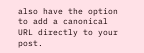also have the option to add a canonical URL directly to your post.